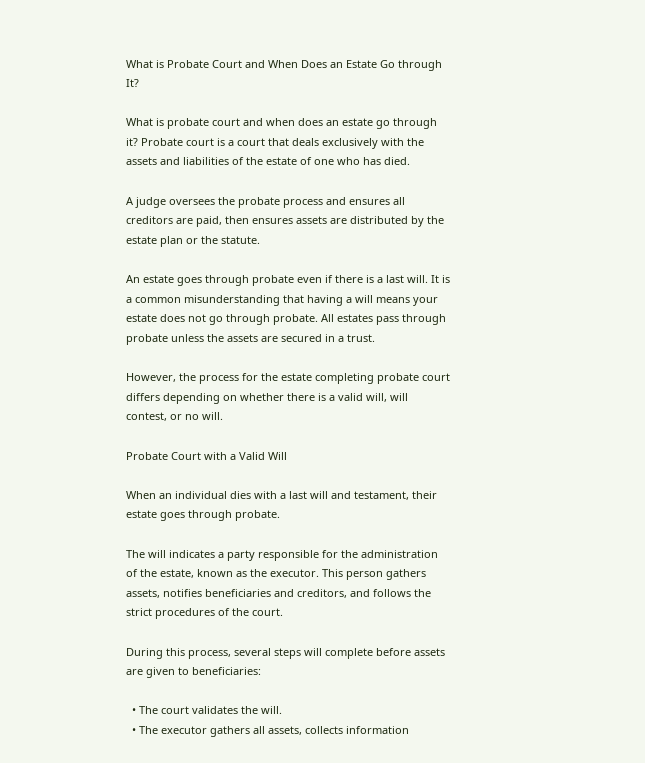What is Probate Court and When Does an Estate Go through It?

What is probate court and when does an estate go through it? Probate court is a court that deals exclusively with the assets and liabilities of the estate of one who has died.

A judge oversees the probate process and ensures all creditors are paid, then ensures assets are distributed by the estate plan or the statute.

An estate goes through probate even if there is a last will. It is a common misunderstanding that having a will means your estate does not go through probate. All estates pass through probate unless the assets are secured in a trust.

However, the process for the estate completing probate court differs depending on whether there is a valid will, will contest, or no will.

Probate Court with a Valid Will

When an individual dies with a last will and testament, their estate goes through probate.

The will indicates a party responsible for the administration of the estate, known as the executor. This person gathers assets, notifies beneficiaries and creditors, and follows the strict procedures of the court.

During this process, several steps will complete before assets are given to beneficiaries:

  • The court validates the will.
  • The executor gathers all assets, collects information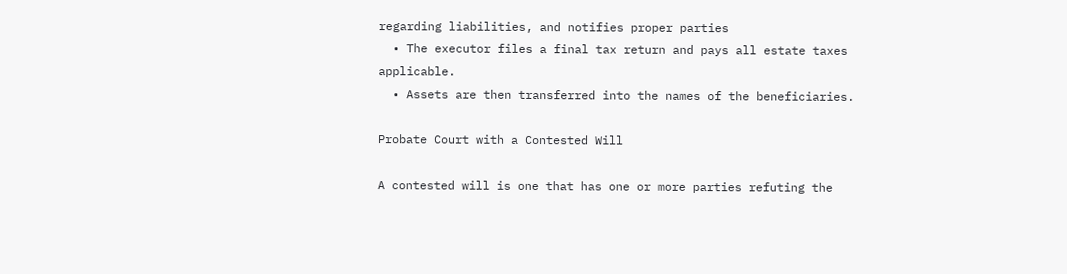regarding liabilities, and notifies proper parties
  • The executor files a final tax return and pays all estate taxes applicable.
  • Assets are then transferred into the names of the beneficiaries.

Probate Court with a Contested Will

A contested will is one that has one or more parties refuting the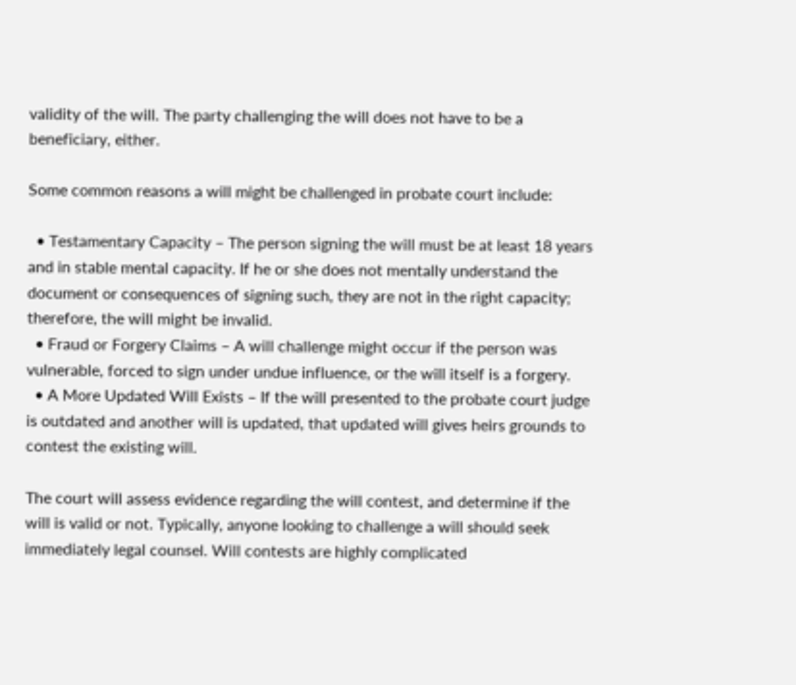validity of the will. The party challenging the will does not have to be a beneficiary, either.

Some common reasons a will might be challenged in probate court include:

  • Testamentary Capacity – The person signing the will must be at least 18 years and in stable mental capacity. If he or she does not mentally understand the document or consequences of signing such, they are not in the right capacity; therefore, the will might be invalid.
  • Fraud or Forgery Claims – A will challenge might occur if the person was vulnerable, forced to sign under undue influence, or the will itself is a forgery.
  • A More Updated Will Exists – If the will presented to the probate court judge is outdated and another will is updated, that updated will gives heirs grounds to contest the existing will.

The court will assess evidence regarding the will contest, and determine if the will is valid or not. Typically, anyone looking to challenge a will should seek immediately legal counsel. Will contests are highly complicated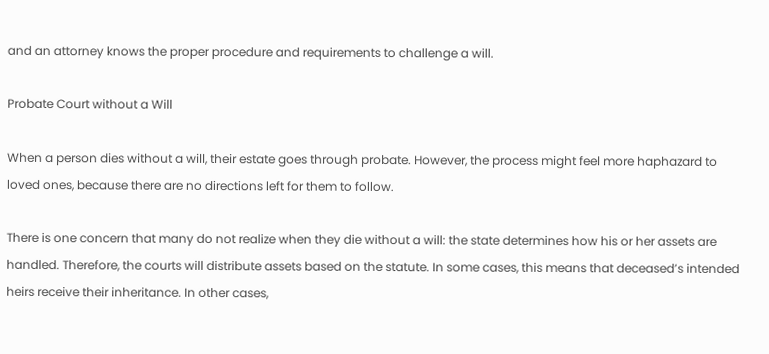and an attorney knows the proper procedure and requirements to challenge a will.

Probate Court without a Will

When a person dies without a will, their estate goes through probate. However, the process might feel more haphazard to loved ones, because there are no directions left for them to follow.

There is one concern that many do not realize when they die without a will: the state determines how his or her assets are handled. Therefore, the courts will distribute assets based on the statute. In some cases, this means that deceased’s intended heirs receive their inheritance. In other cases,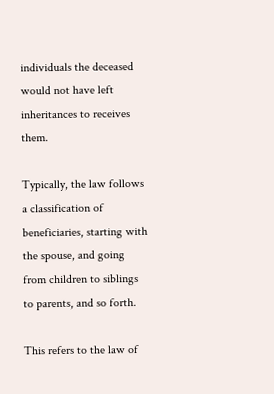individuals the deceased would not have left inheritances to receives them.

Typically, the law follows a classification of beneficiaries, starting with the spouse, and going from children to siblings to parents, and so forth.

This refers to the law of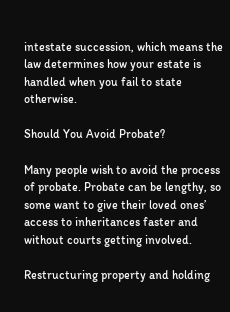intestate succession, which means the law determines how your estate is handled when you fail to state otherwise.

Should You Avoid Probate?

Many people wish to avoid the process of probate. Probate can be lengthy, so some want to give their loved ones’ access to inheritances faster and without courts getting involved.

Restructuring property and holding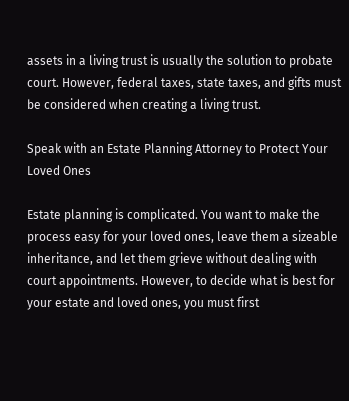assets in a living trust is usually the solution to probate court. However, federal taxes, state taxes, and gifts must be considered when creating a living trust.

Speak with an Estate Planning Attorney to Protect Your Loved Ones

Estate planning is complicated. You want to make the process easy for your loved ones, leave them a sizeable inheritance, and let them grieve without dealing with court appointments. However, to decide what is best for your estate and loved ones, you must first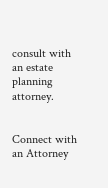consult with an estate planning attorney.


Connect with an Attorney